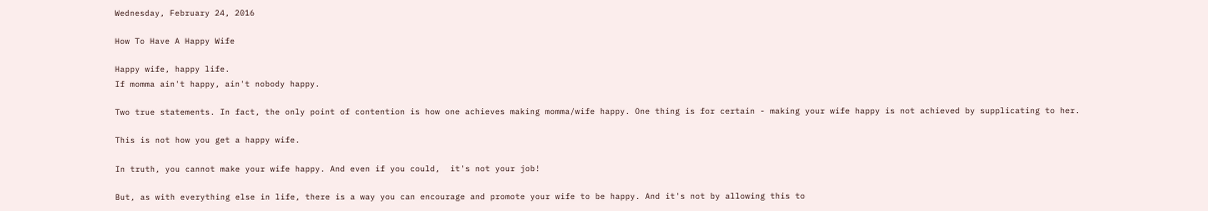Wednesday, February 24, 2016

How To Have A Happy Wife

Happy wife, happy life.
If momma ain't happy, ain't nobody happy.

Two true statements. In fact, the only point of contention is how one achieves making momma/wife happy. One thing is for certain - making your wife happy is not achieved by supplicating to her.

This is not how you get a happy wife.

In truth, you cannot make your wife happy. And even if you could,  it's not your job!

But, as with everything else in life, there is a way you can encourage and promote your wife to be happy. And it's not by allowing this to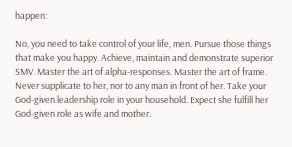happen:

No, you need to take control of your life, men. Pursue those things that make you happy. Achieve, maintain and demonstrate superior SMV. Master the art of alpha-responses. Master the art of frame. Never supplicate to her, nor to any man in front of her. Take your God-given leadership role in your household. Expect she fulfill her God-given role as wife and mother.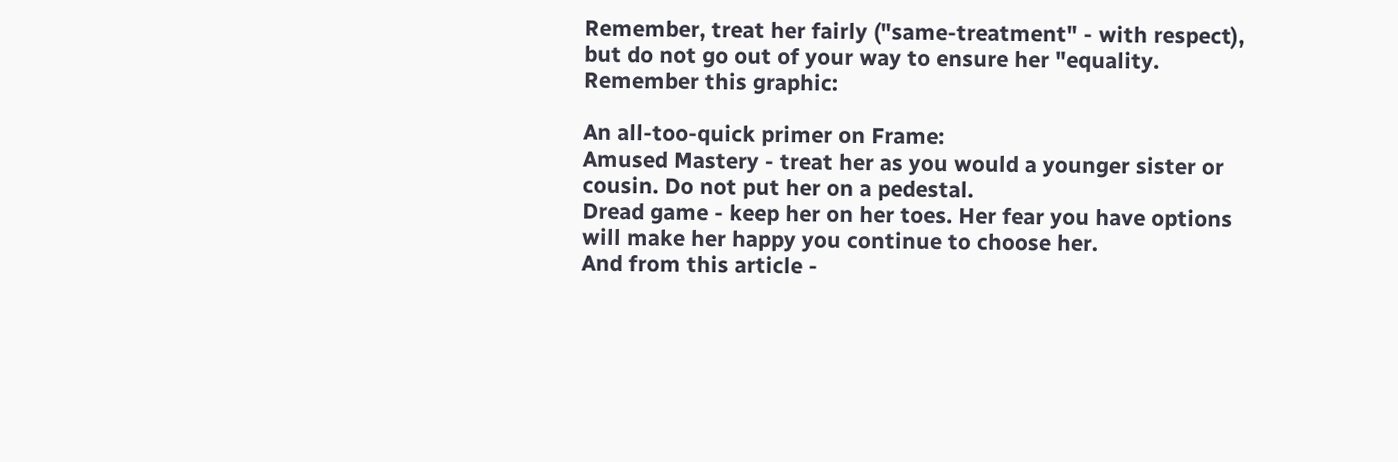Remember, treat her fairly ("same-treatment" - with respect), but do not go out of your way to ensure her "equality. Remember this graphic:

An all-too-quick primer on Frame:
Amused Mastery - treat her as you would a younger sister or cousin. Do not put her on a pedestal.
Dread game - keep her on her toes. Her fear you have options will make her happy you continue to choose her.
And from this article -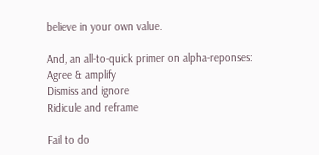believe in your own value.

And, an all-to-quick primer on alpha-reponses:
Agree & amplify
Dismiss and ignore
Ridicule and reframe

Fail to do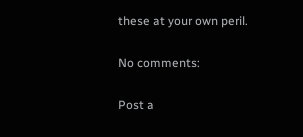these at your own peril.

No comments:

Post a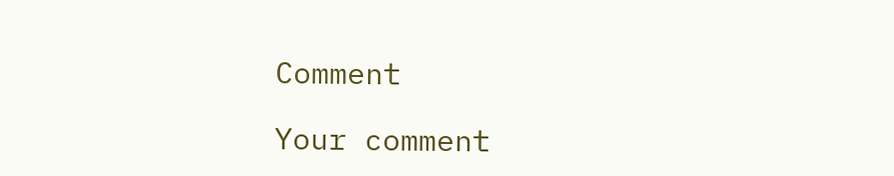Comment

Your comment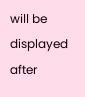will be displayed after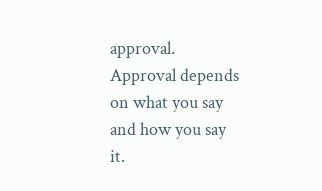approval.
Approval depends on what you say and how you say it.